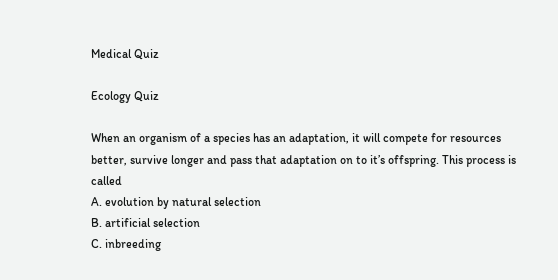Medical Quiz

Ecology Quiz

When an organism of a species has an adaptation, it will compete for resources better, survive longer and pass that adaptation on to it’s offspring. This process is called
A. evolution by natural selection
B. artificial selection
C. inbreeding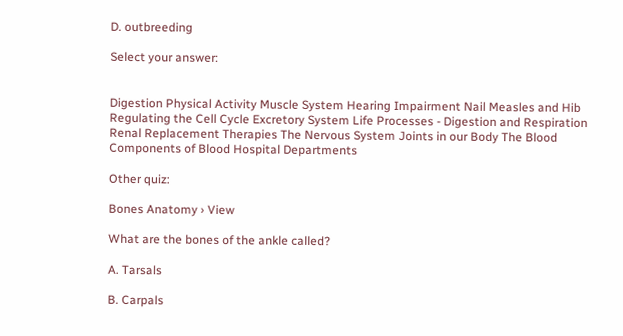D. outbreeding

Select your answer:


Digestion Physical Activity Muscle System Hearing Impairment Nail Measles and Hib Regulating the Cell Cycle Excretory System Life Processes - Digestion and Respiration Renal Replacement Therapies The Nervous System Joints in our Body The Blood Components of Blood Hospital Departments

Other quiz:

Bones Anatomy › View

What are the bones of the ankle called?

A. Tarsals

B. Carpals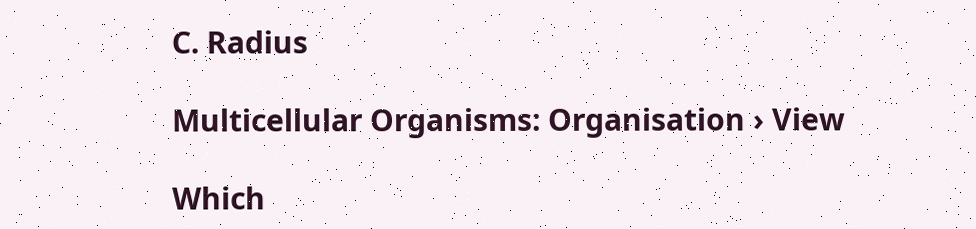C. Radius

Multicellular Organisms: Organisation › View

Which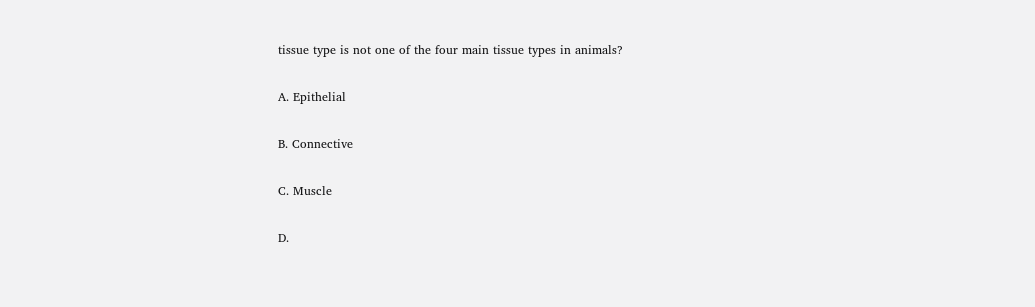tissue type is not one of the four main tissue types in animals?

A. Epithelial

B. Connective

C. Muscle

D.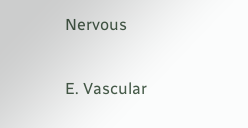Nervous

E. Vascular